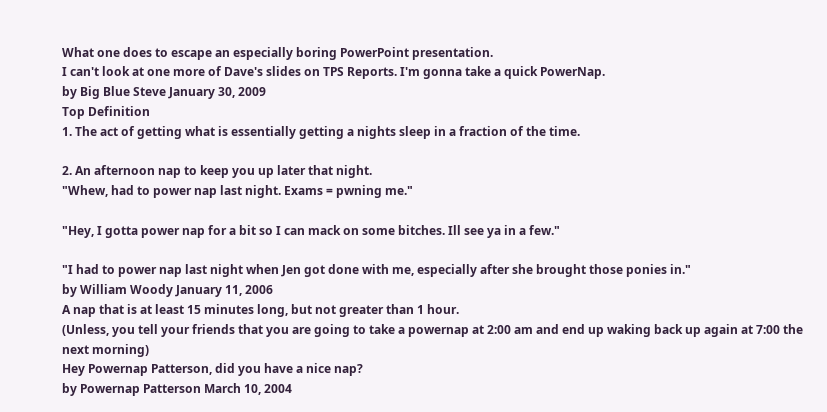What one does to escape an especially boring PowerPoint presentation.
I can't look at one more of Dave's slides on TPS Reports. I'm gonna take a quick PowerNap.
by Big Blue Steve January 30, 2009
Top Definition
1. The act of getting what is essentially getting a nights sleep in a fraction of the time.

2. An afternoon nap to keep you up later that night.
"Whew, had to power nap last night. Exams = pwning me."

"Hey, I gotta power nap for a bit so I can mack on some bitches. Ill see ya in a few."

"I had to power nap last night when Jen got done with me, especially after she brought those ponies in."
by William Woody January 11, 2006
A nap that is at least 15 minutes long, but not greater than 1 hour.
(Unless, you tell your friends that you are going to take a powernap at 2:00 am and end up waking back up again at 7:00 the next morning)
Hey Powernap Patterson, did you have a nice nap?
by Powernap Patterson March 10, 2004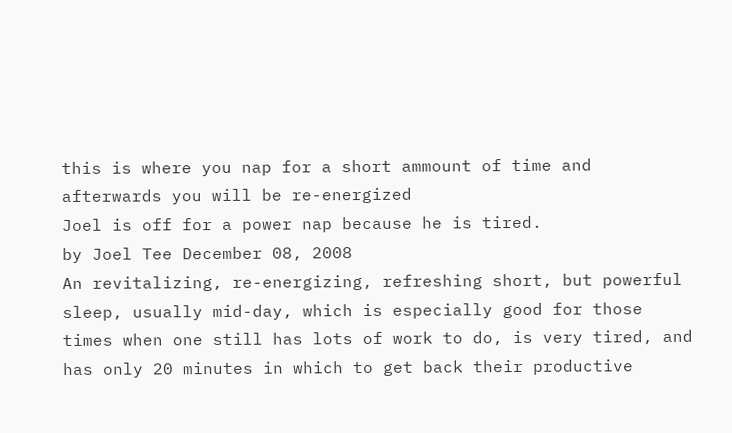this is where you nap for a short ammount of time and afterwards you will be re-energized
Joel is off for a power nap because he is tired.
by Joel Tee December 08, 2008
An revitalizing, re-energizing, refreshing short, but powerful sleep, usually mid-day, which is especially good for those times when one still has lots of work to do, is very tired, and has only 20 minutes in which to get back their productive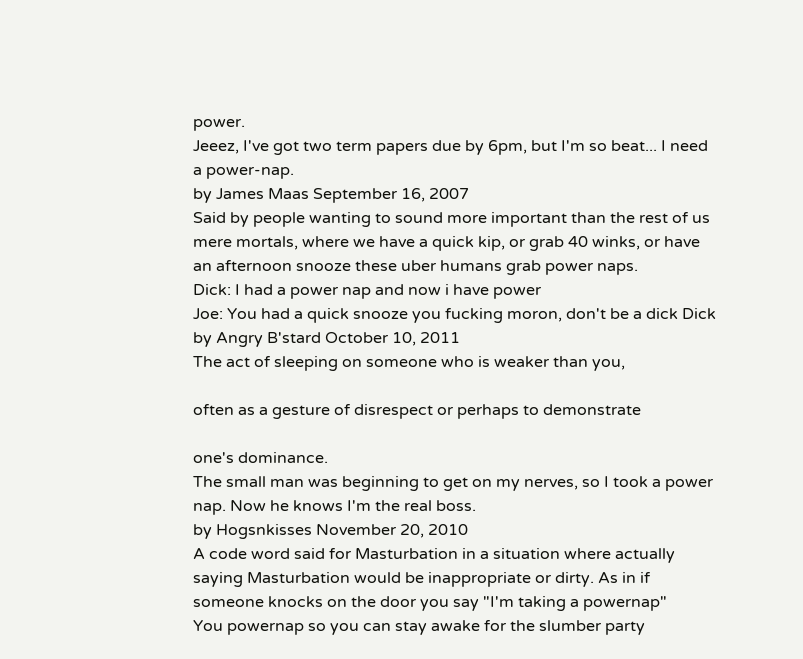power.
Jeeez, I've got two term papers due by 6pm, but I'm so beat... I need a power-nap.
by James Maas September 16, 2007
Said by people wanting to sound more important than the rest of us mere mortals, where we have a quick kip, or grab 40 winks, or have an afternoon snooze these uber humans grab power naps.
Dick: I had a power nap and now i have power
Joe: You had a quick snooze you fucking moron, don't be a dick Dick
by Angry B'stard October 10, 2011
The act of sleeping on someone who is weaker than you,

often as a gesture of disrespect or perhaps to demonstrate

one's dominance.
The small man was beginning to get on my nerves, so I took a power nap. Now he knows I'm the real boss.
by Hogsnkisses November 20, 2010
A code word said for Masturbation in a situation where actually saying Masturbation would be inappropriate or dirty. As in if someone knocks on the door you say "I'm taking a powernap"
You powernap so you can stay awake for the slumber party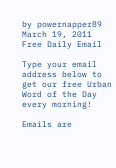by powernapper89 March 19, 2011
Free Daily Email

Type your email address below to get our free Urban Word of the Day every morning!

Emails are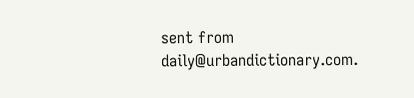sent from daily@urbandictionary.com.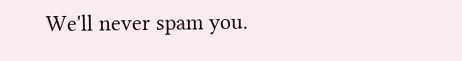We'll never spam you.